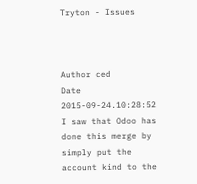Tryton - Issues



Author ced
Date 2015-09-24.10:28:52
I saw that Odoo has done this merge by simply put the account kind to the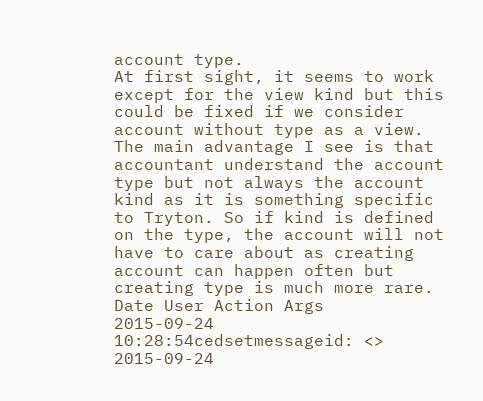account type.
At first sight, it seems to work except for the view kind but this could be fixed if we consider account without type as a view.
The main advantage I see is that accountant understand the account type but not always the account kind as it is something specific to Tryton. So if kind is defined on the type, the account will not have to care about as creating account can happen often but creating type is much more rare.
Date User Action Args
2015-09-24 10:28:54cedsetmessageid: <>
2015-09-24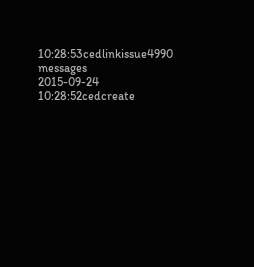10:28:53cedlinkissue4990 messages
2015-09-24 10:28:52cedcreate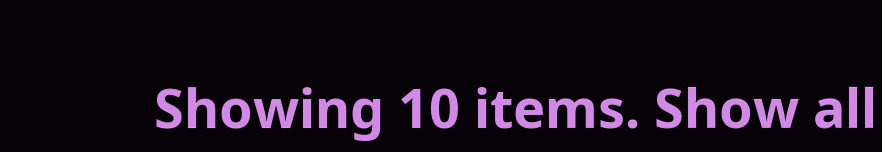Showing 10 items. Show all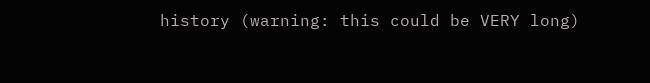history (warning: this could be VERY long)